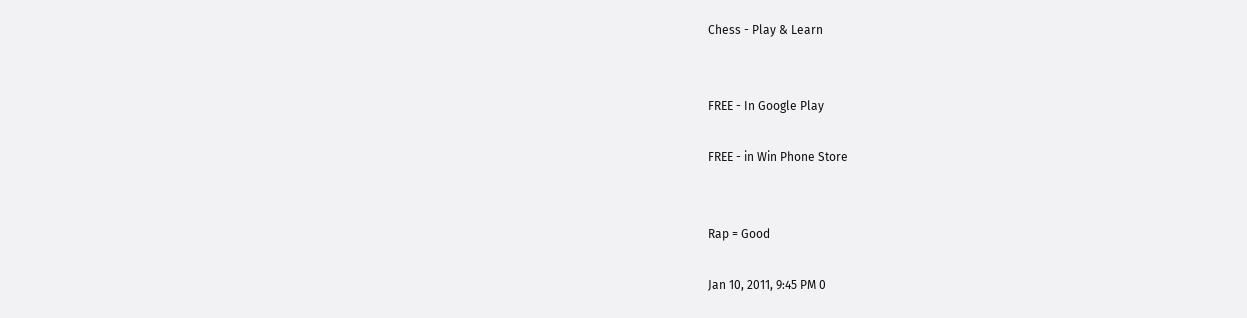Chess - Play & Learn


FREE - In Google Play

FREE - in Win Phone Store


Rap = Good

Jan 10, 2011, 9:45 PM 0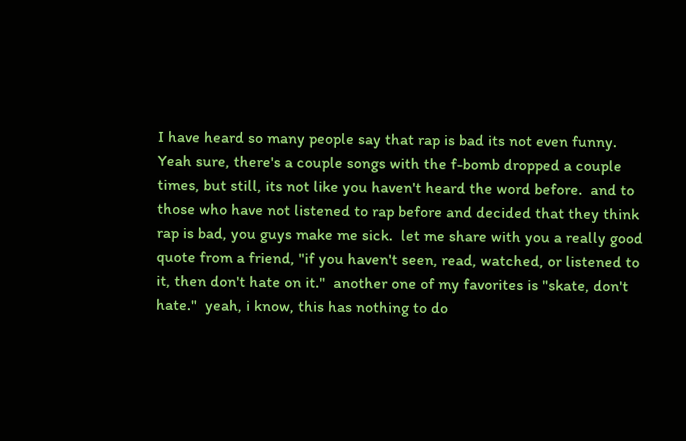I have heard so many people say that rap is bad its not even funny.  Yeah sure, there's a couple songs with the f-bomb dropped a couple times, but still, its not like you haven't heard the word before.  and to those who have not listened to rap before and decided that they think rap is bad, you guys make me sick.  let me share with you a really good quote from a friend, "if you haven't seen, read, watched, or listened to it, then don't hate on it."  another one of my favorites is "skate, don't hate."  yeah, i know, this has nothing to do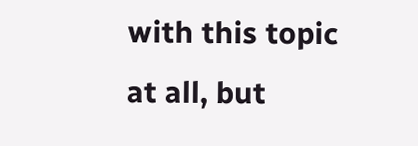with this topic at all, but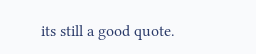its still a good quote.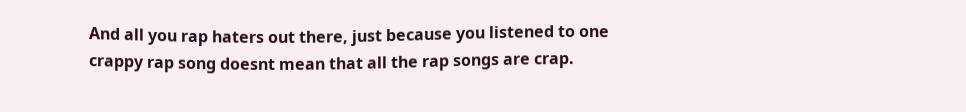And all you rap haters out there, just because you listened to one crappy rap song doesnt mean that all the rap songs are crap.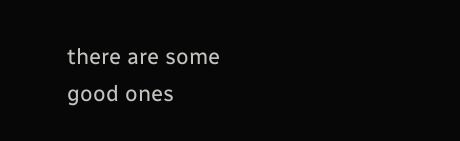there are some good ones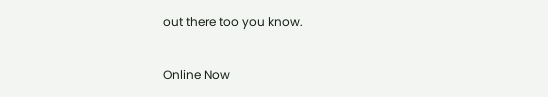out there too you know.

Online Now